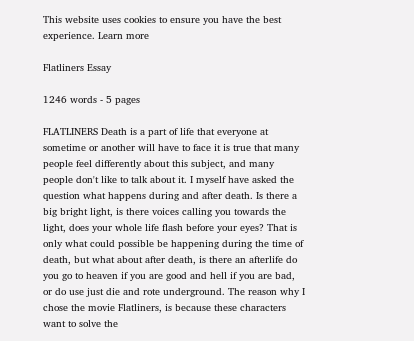This website uses cookies to ensure you have the best experience. Learn more

Flatliners Essay

1246 words - 5 pages

FLATLINERS Death is a part of life that everyone at sometime or another will have to face it is true that many people feel differently about this subject, and many people don't like to talk about it. I myself have asked the question what happens during and after death. Is there a big bright light, is there voices calling you towards the light, does your whole life flash before your eyes? That is only what could possible be happening during the time of death, but what about after death, is there an afterlife do you go to heaven if you are good and hell if you are bad, or do use just die and rote underground. The reason why I chose the movie Flatliners, is because these characters want to solve the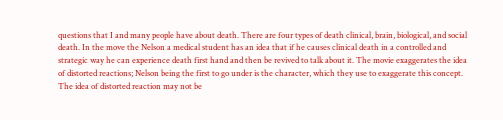questions that I and many people have about death. There are four types of death clinical, brain, biological, and social death. In the move the Nelson a medical student has an idea that if he causes clinical death in a controlled and strategic way he can experience death first hand and then be revived to talk about it. The movie exaggerates the idea of distorted reactions; Nelson being the first to go under is the character, which they use to exaggerate this concept. The idea of distorted reaction may not be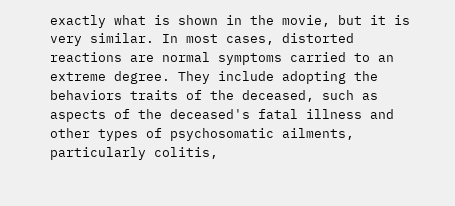exactly what is shown in the movie, but it is very similar. In most cases, distorted reactions are normal symptoms carried to an extreme degree. They include adopting the behaviors traits of the deceased, such as aspects of the deceased's fatal illness and other types of psychosomatic ailments, particularly colitis,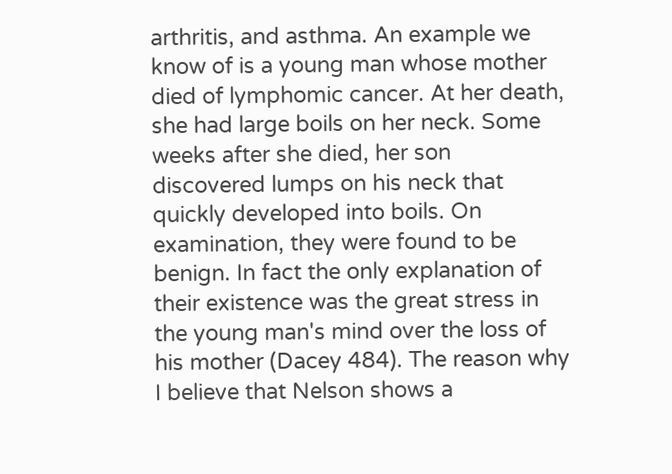arthritis, and asthma. An example we know of is a young man whose mother died of lymphomic cancer. At her death, she had large boils on her neck. Some weeks after she died, her son discovered lumps on his neck that quickly developed into boils. On examination, they were found to be benign. In fact the only explanation of their existence was the great stress in the young man's mind over the loss of his mother (Dacey 484). The reason why I believe that Nelson shows a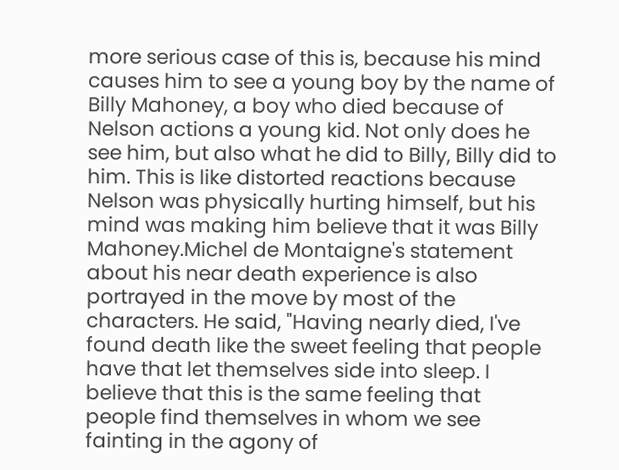more serious case of this is, because his mind causes him to see a young boy by the name of Billy Mahoney, a boy who died because of Nelson actions a young kid. Not only does he see him, but also what he did to Billy, Billy did to him. This is like distorted reactions because Nelson was physically hurting himself, but his mind was making him believe that it was Billy Mahoney.Michel de Montaigne's statement about his near death experience is also portrayed in the move by most of the characters. He said, "Having nearly died, I've found death like the sweet feeling that people have that let themselves side into sleep. I believe that this is the same feeling that people find themselves in whom we see fainting in the agony of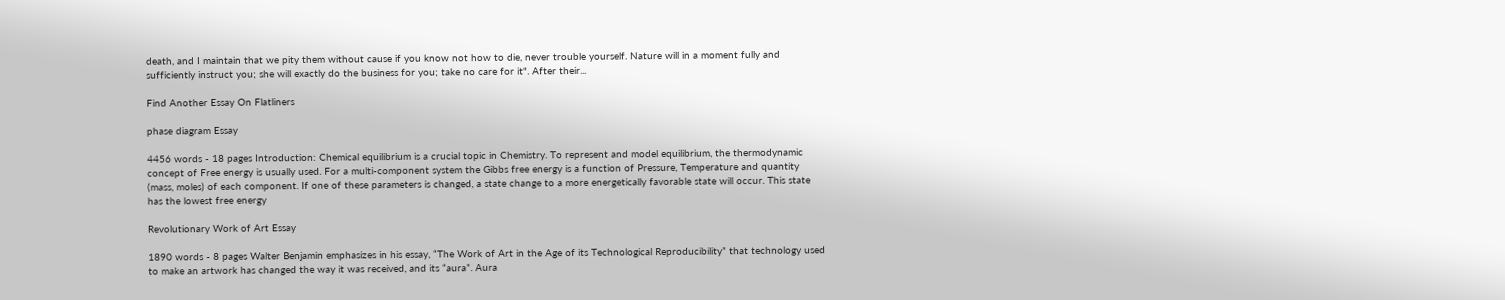death, and I maintain that we pity them without cause if you know not how to die, never trouble yourself. Nature will in a moment fully and sufficiently instruct you; she will exactly do the business for you; take no care for it". After their...

Find Another Essay On Flatliners

phase diagram Essay

4456 words - 18 pages Introduction: Chemical equilibrium is a crucial topic in Chemistry. To represent and model equilibrium, the thermodynamic concept of Free energy is usually used. For a multi-component system the Gibbs free energy is a function of Pressure, Temperature and quantity (mass, moles) of each component. If one of these parameters is changed, a state change to a more energetically favorable state will occur. This state has the lowest free energy

Revolutionary Work of Art Essay

1890 words - 8 pages Walter Benjamin emphasizes in his essay, “The Work of Art in the Age of its Technological Reproducibility” that technology used to make an artwork has changed the way it was received, and its “aura”. Aura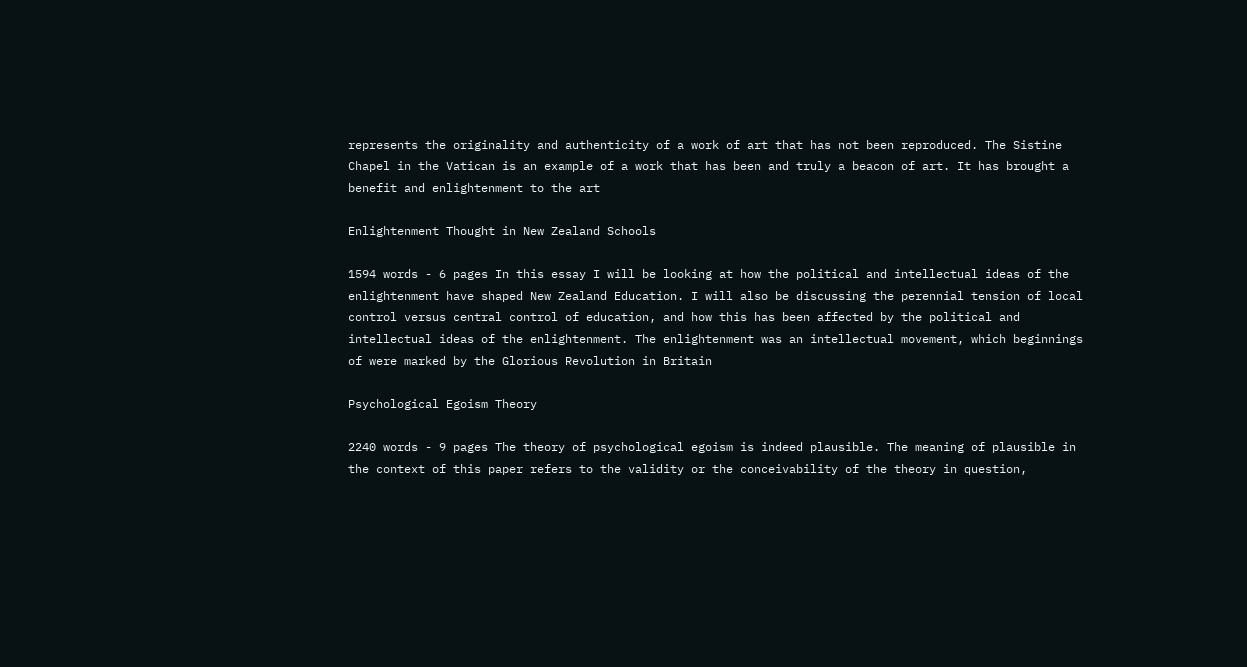represents the originality and authenticity of a work of art that has not been reproduced. The Sistine Chapel in the Vatican is an example of a work that has been and truly a beacon of art. It has brought a benefit and enlightenment to the art

Enlightenment Thought in New Zealand Schools

1594 words - 6 pages In this essay I will be looking at how the political and intellectual ideas of the enlightenment have shaped New Zealand Education. I will also be discussing the perennial tension of local control versus central control of education, and how this has been affected by the political and intellectual ideas of the enlightenment. The enlightenment was an intellectual movement, which beginnings of were marked by the Glorious Revolution in Britain

Psychological Egoism Theory

2240 words - 9 pages The theory of psychological egoism is indeed plausible. The meaning of plausible in the context of this paper refers to the validity or the conceivability of the theory in question,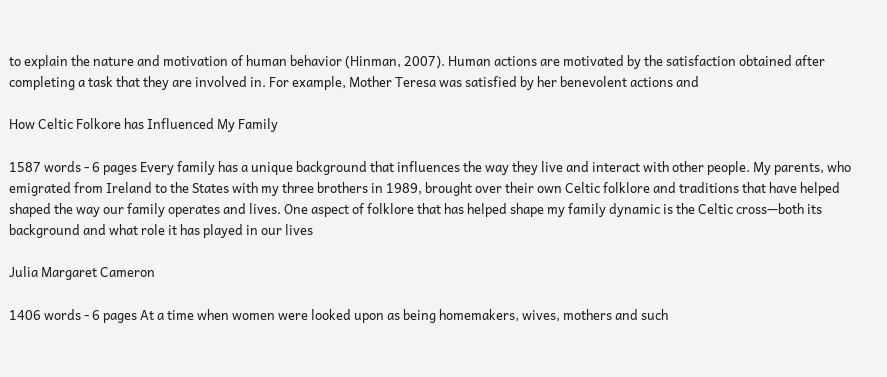to explain the nature and motivation of human behavior (Hinman, 2007). Human actions are motivated by the satisfaction obtained after completing a task that they are involved in. For example, Mother Teresa was satisfied by her benevolent actions and

How Celtic Folkore has Influenced My Family

1587 words - 6 pages Every family has a unique background that influences the way they live and interact with other people. My parents, who emigrated from Ireland to the States with my three brothers in 1989, brought over their own Celtic folklore and traditions that have helped shaped the way our family operates and lives. One aspect of folklore that has helped shape my family dynamic is the Celtic cross—both its background and what role it has played in our lives

Julia Margaret Cameron

1406 words - 6 pages At a time when women were looked upon as being homemakers, wives, mothers and such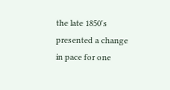the late 1850's presented a change in pace for one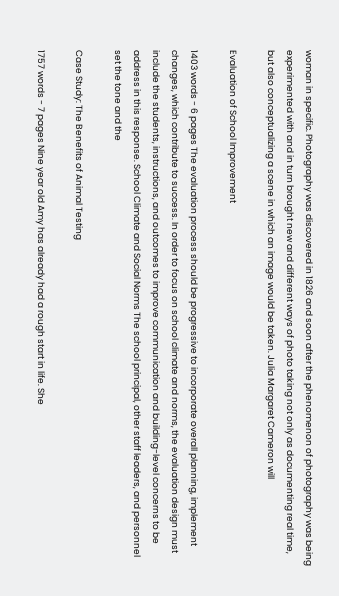woman in specific. Photography was discovered in 1826 and soon after the phenomenon of photography was being experimented with and in turn brought new and different ways of photo taking not only as documenting real time, but also conceptualizing a scene in which an image would be taken. Julia Margaret Cameron will

Evaluation of School Improvement

1403 words - 6 pages The evaluation process should be progressive to incorporate overall planning, implement changes, which contribute to success. In order to focus on school climate and norms, the evaluation design must include the students, instructions, and outcomes to improve communication and building-level concerns to be address in this response. School Climate and Social Norms The school principal, other staff leaders, and personnel set the tone and the

Case Study: The Benefits of Animal Testing

1757 words - 7 pages Nine year old Amy has already had a rough start in life. She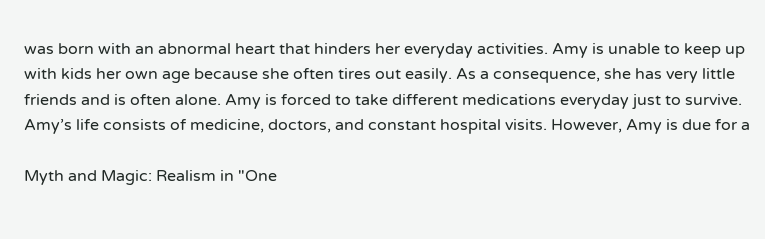was born with an abnormal heart that hinders her everyday activities. Amy is unable to keep up with kids her own age because she often tires out easily. As a consequence, she has very little friends and is often alone. Amy is forced to take different medications everyday just to survive. Amy’s life consists of medicine, doctors, and constant hospital visits. However, Amy is due for a

Myth and Magic: Realism in "One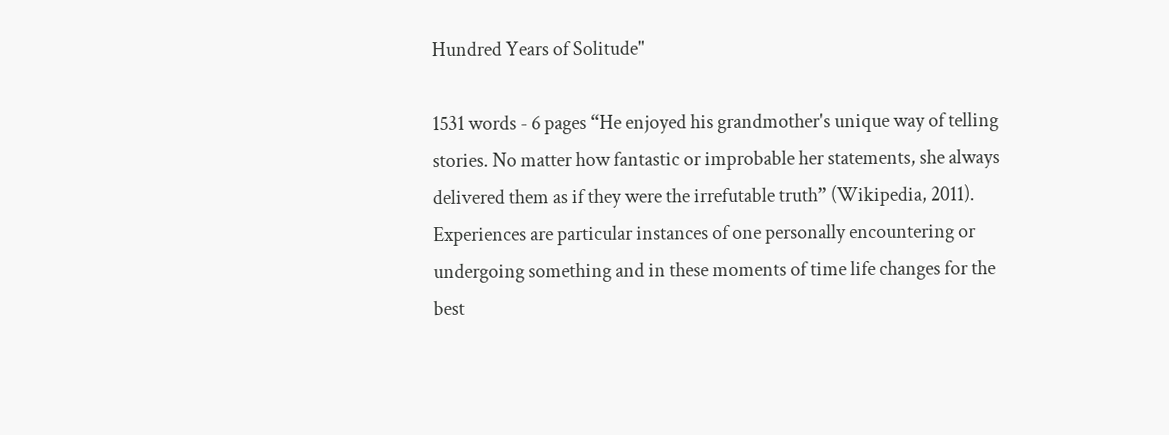Hundred Years of Solitude"

1531 words - 6 pages “He enjoyed his grandmother's unique way of telling stories. No matter how fantastic or improbable her statements, she always delivered them as if they were the irrefutable truth” (Wikipedia, 2011). Experiences are particular instances of one personally encountering or undergoing something and in these moments of time life changes for the best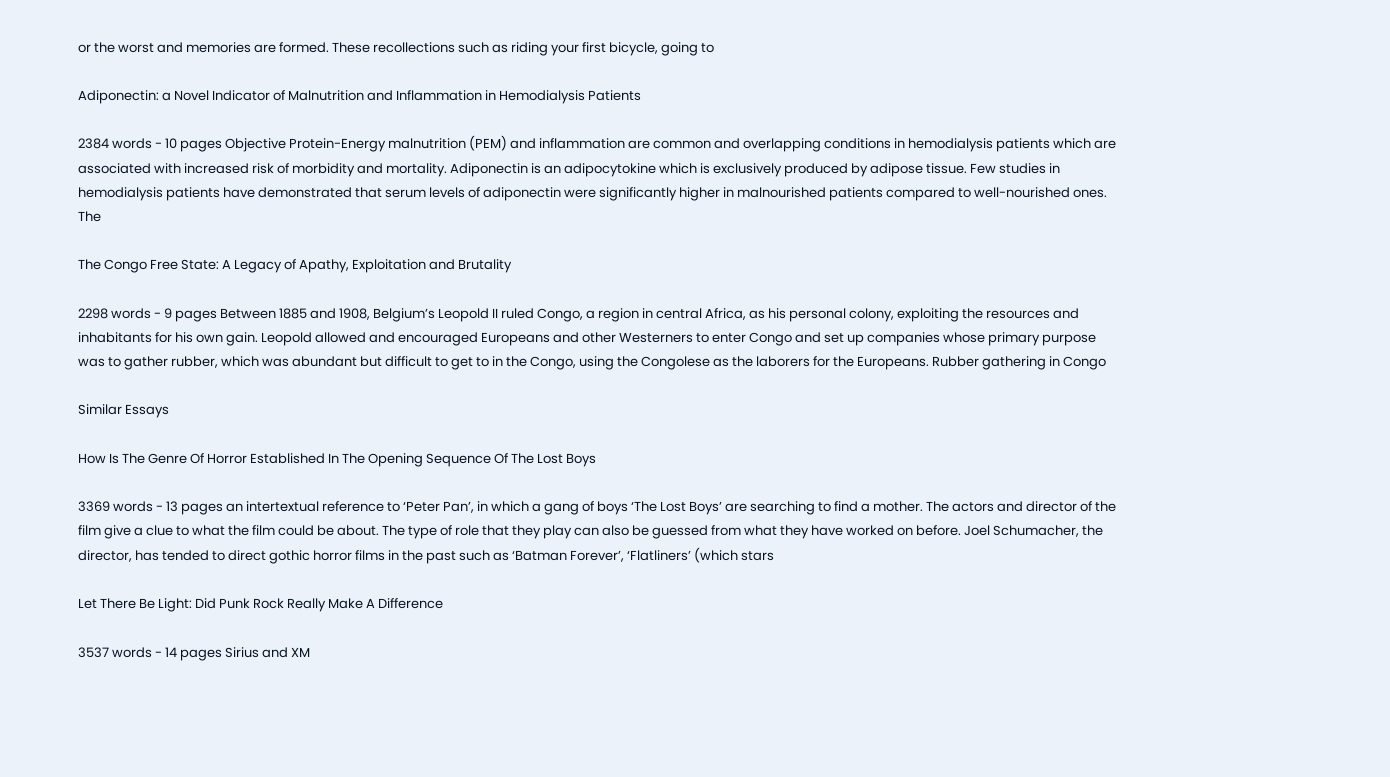or the worst and memories are formed. These recollections such as riding your first bicycle, going to

Adiponectin: a Novel Indicator of Malnutrition and Inflammation in Hemodialysis Patients

2384 words - 10 pages Objective Protein-Energy malnutrition (PEM) and inflammation are common and overlapping conditions in hemodialysis patients which are associated with increased risk of morbidity and mortality. Adiponectin is an adipocytokine which is exclusively produced by adipose tissue. Few studies in hemodialysis patients have demonstrated that serum levels of adiponectin were significantly higher in malnourished patients compared to well-nourished ones. The

The Congo Free State: A Legacy of Apathy, Exploitation and Brutality

2298 words - 9 pages Between 1885 and 1908, Belgium’s Leopold II ruled Congo, a region in central Africa, as his personal colony, exploiting the resources and inhabitants for his own gain. Leopold allowed and encouraged Europeans and other Westerners to enter Congo and set up companies whose primary purpose was to gather rubber, which was abundant but difficult to get to in the Congo, using the Congolese as the laborers for the Europeans. Rubber gathering in Congo

Similar Essays

How Is The Genre Of Horror Established In The Opening Sequence Of The Lost Boys

3369 words - 13 pages an intertextual reference to ‘Peter Pan’, in which a gang of boys ‘The Lost Boys’ are searching to find a mother. The actors and director of the film give a clue to what the film could be about. The type of role that they play can also be guessed from what they have worked on before. Joel Schumacher, the director, has tended to direct gothic horror films in the past such as ‘Batman Forever’, ‘Flatliners’ (which stars

Let There Be Light: Did Punk Rock Really Make A Difference

3537 words - 14 pages Sirius and XM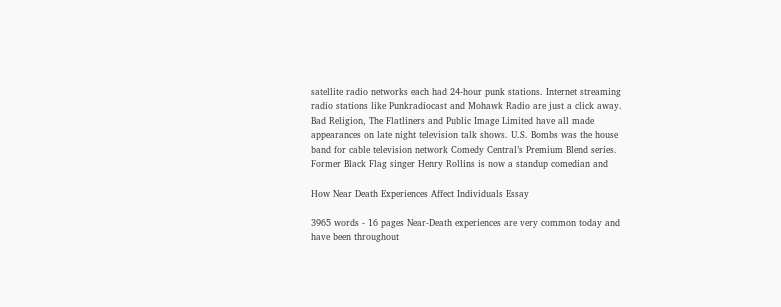satellite radio networks each had 24-hour punk stations. Internet streaming radio stations like Punkradiocast and Mohawk Radio are just a click away. Bad Religion, The Flatliners and Public Image Limited have all made appearances on late night television talk shows. U.S. Bombs was the house band for cable television network Comedy Central’s Premium Blend series. Former Black Flag singer Henry Rollins is now a standup comedian and

How Near Death Experiences Affect Individuals Essay

3965 words - 16 pages Near-Death experiences are very common today and have been throughout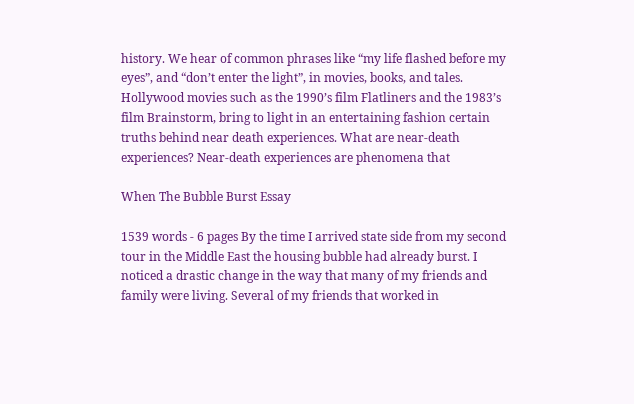history. We hear of common phrases like “my life flashed before my eyes”, and “don’t enter the light”, in movies, books, and tales. Hollywood movies such as the 1990’s film Flatliners and the 1983’s film Brainstorm, bring to light in an entertaining fashion certain truths behind near death experiences. What are near-death experiences? Near-death experiences are phenomena that

When The Bubble Burst Essay

1539 words - 6 pages By the time I arrived state side from my second tour in the Middle East the housing bubble had already burst. I noticed a drastic change in the way that many of my friends and family were living. Several of my friends that worked in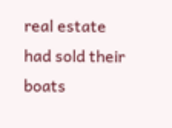real estate had sold their boats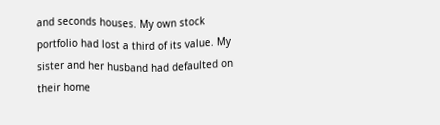and seconds houses. My own stock portfolio had lost a third of its value. My sister and her husband had defaulted on their home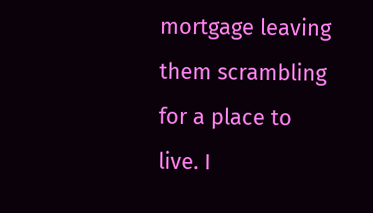mortgage leaving them scrambling for a place to live. I